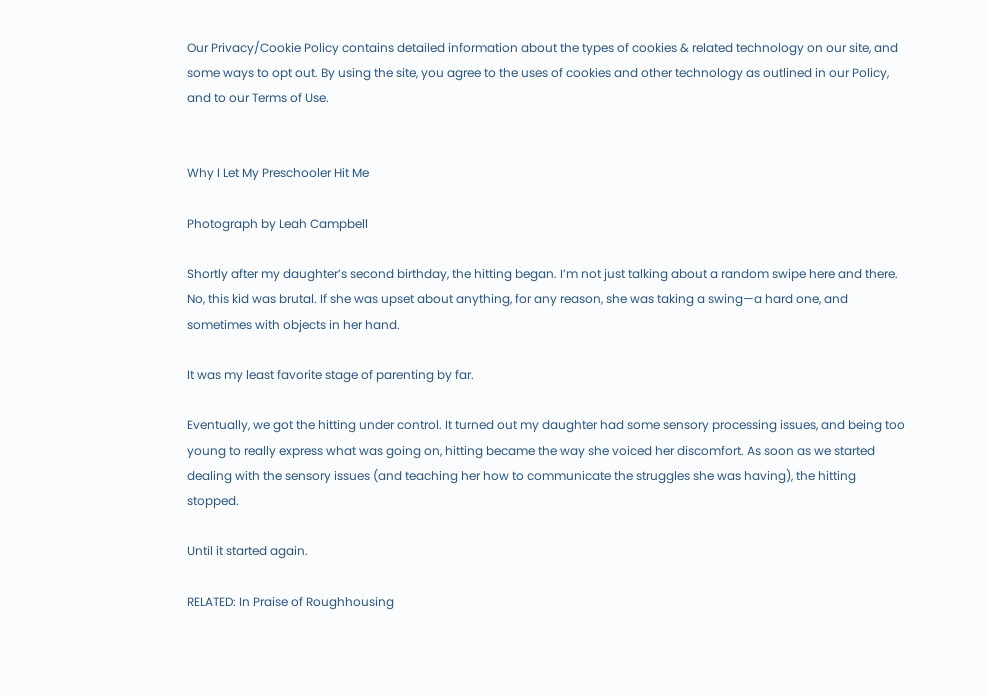Our Privacy/Cookie Policy contains detailed information about the types of cookies & related technology on our site, and some ways to opt out. By using the site, you agree to the uses of cookies and other technology as outlined in our Policy, and to our Terms of Use.


Why I Let My Preschooler Hit Me

Photograph by Leah Campbell

Shortly after my daughter’s second birthday, the hitting began. I’m not just talking about a random swipe here and there. No, this kid was brutal. If she was upset about anything, for any reason, she was taking a swing—a hard one, and sometimes with objects in her hand.

It was my least favorite stage of parenting by far.

Eventually, we got the hitting under control. It turned out my daughter had some sensory processing issues, and being too young to really express what was going on, hitting became the way she voiced her discomfort. As soon as we started dealing with the sensory issues (and teaching her how to communicate the struggles she was having), the hitting stopped.

Until it started again.

RELATED: In Praise of Roughhousing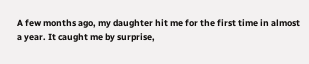A few months ago, my daughter hit me for the first time in almost a year. It caught me by surprise,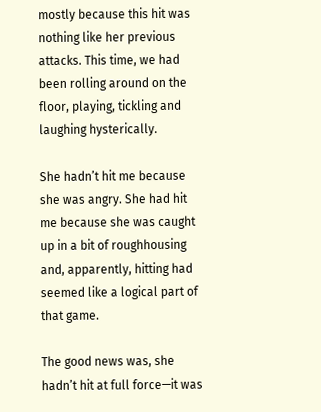mostly because this hit was nothing like her previous attacks. This time, we had been rolling around on the floor, playing, tickling and laughing hysterically.

She hadn’t hit me because she was angry. She had hit me because she was caught up in a bit of roughhousing and, apparently, hitting had seemed like a logical part of that game.

The good news was, she hadn’t hit at full force—it was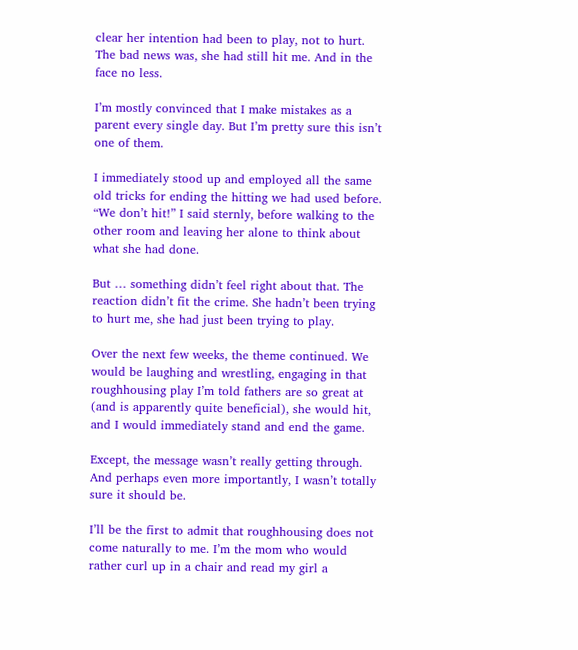clear her intention had been to play, not to hurt. The bad news was, she had still hit me. And in the face no less.

I’m mostly convinced that I make mistakes as a parent every single day. But I’m pretty sure this isn’t one of them.

I immediately stood up and employed all the same old tricks for ending the hitting we had used before. “We don’t hit!” I said sternly, before walking to the other room and leaving her alone to think about what she had done.

But … something didn’t feel right about that. The reaction didn’t fit the crime. She hadn’t been trying to hurt me, she had just been trying to play.

Over the next few weeks, the theme continued. We would be laughing and wrestling, engaging in that roughhousing play I’m told fathers are so great at (and is apparently quite beneficial), she would hit, and I would immediately stand and end the game.

Except, the message wasn’t really getting through. And perhaps even more importantly, I wasn’t totally sure it should be.

I’ll be the first to admit that roughhousing does not come naturally to me. I’m the mom who would rather curl up in a chair and read my girl a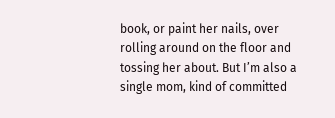book, or paint her nails, over rolling around on the floor and tossing her about. But I’m also a single mom, kind of committed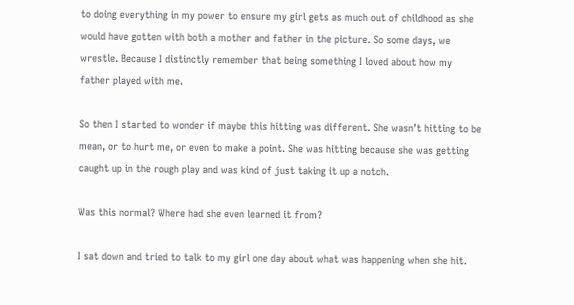to doing everything in my power to ensure my girl gets as much out of childhood as she would have gotten with both a mother and father in the picture. So some days, we wrestle. Because I distinctly remember that being something I loved about how my father played with me.

So then I started to wonder if maybe this hitting was different. She wasn’t hitting to be mean, or to hurt me, or even to make a point. She was hitting because she was getting caught up in the rough play and was kind of just taking it up a notch.

Was this normal? Where had she even learned it from?

I sat down and tried to talk to my girl one day about what was happening when she hit.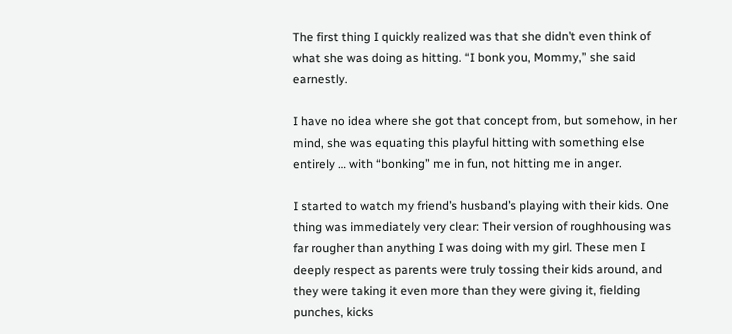The first thing I quickly realized was that she didn’t even think of what she was doing as hitting. “I bonk you, Mommy,” she said earnestly.

I have no idea where she got that concept from, but somehow, in her mind, she was equating this playful hitting with something else entirely … with “bonking” me in fun, not hitting me in anger.

I started to watch my friend’s husband’s playing with their kids. One thing was immediately very clear: Their version of roughhousing was far rougher than anything I was doing with my girl. These men I deeply respect as parents were truly tossing their kids around, and they were taking it even more than they were giving it, fielding punches, kicks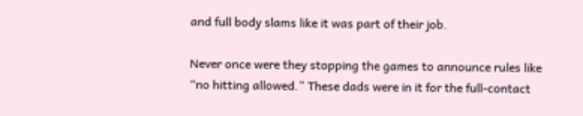and full body slams like it was part of their job.

Never once were they stopping the games to announce rules like “no hitting allowed.” These dads were in it for the full-contact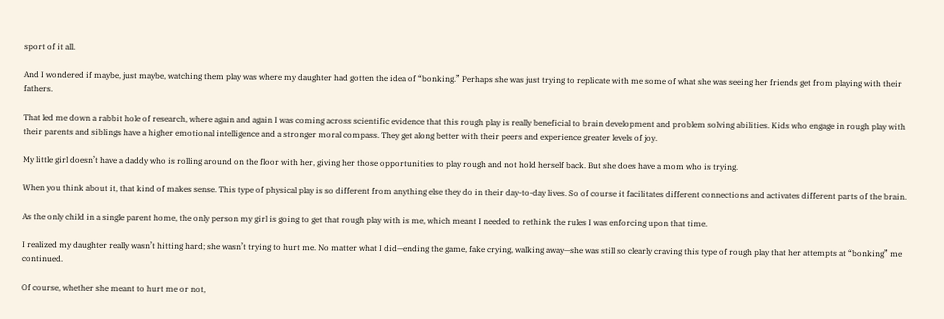sport of it all.

And I wondered if maybe, just maybe, watching them play was where my daughter had gotten the idea of “bonking.” Perhaps she was just trying to replicate with me some of what she was seeing her friends get from playing with their fathers.

That led me down a rabbit hole of research, where again and again I was coming across scientific evidence that this rough play is really beneficial to brain development and problem solving abilities. Kids who engage in rough play with their parents and siblings have a higher emotional intelligence and a stronger moral compass. They get along better with their peers and experience greater levels of joy.

My little girl doesn’t have a daddy who is rolling around on the floor with her, giving her those opportunities to play rough and not hold herself back. But she does have a mom who is trying.

When you think about it, that kind of makes sense. This type of physical play is so different from anything else they do in their day-to-day lives. So of course it facilitates different connections and activates different parts of the brain.

As the only child in a single parent home, the only person my girl is going to get that rough play with is me, which meant I needed to rethink the rules I was enforcing upon that time.

I realized my daughter really wasn’t hitting hard; she wasn’t trying to hurt me. No matter what I did—ending the game, fake crying, walking away—she was still so clearly craving this type of rough play that her attempts at “bonking” me continued.

Of course, whether she meant to hurt me or not,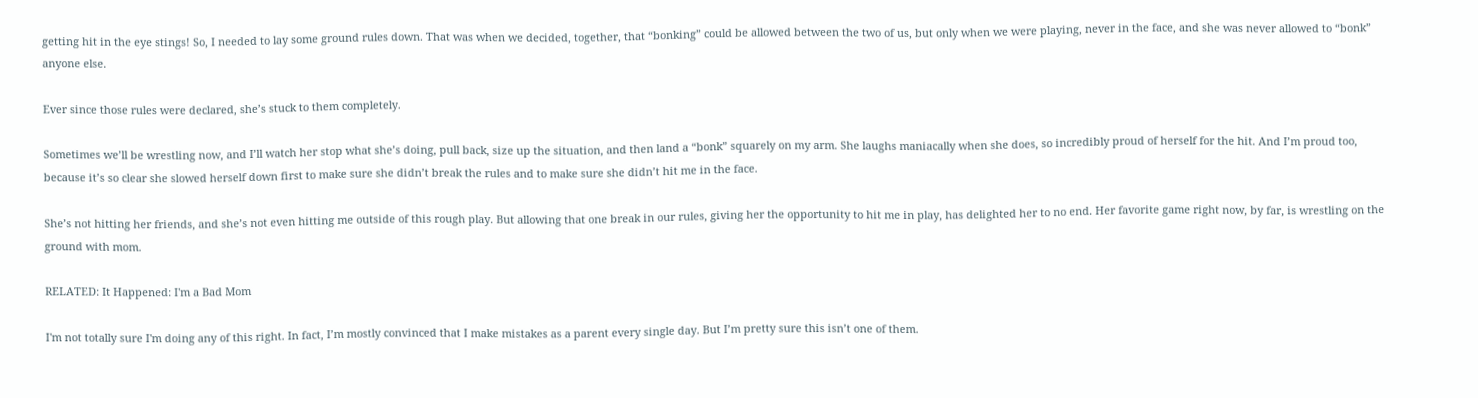getting hit in the eye stings! So, I needed to lay some ground rules down. That was when we decided, together, that “bonking” could be allowed between the two of us, but only when we were playing, never in the face, and she was never allowed to “bonk” anyone else.

Ever since those rules were declared, she’s stuck to them completely.

Sometimes we’ll be wrestling now, and I’ll watch her stop what she’s doing, pull back, size up the situation, and then land a “bonk” squarely on my arm. She laughs maniacally when she does, so incredibly proud of herself for the hit. And I’m proud too, because it’s so clear she slowed herself down first to make sure she didn’t break the rules and to make sure she didn’t hit me in the face.

She’s not hitting her friends, and she’s not even hitting me outside of this rough play. But allowing that one break in our rules, giving her the opportunity to hit me in play, has delighted her to no end. Her favorite game right now, by far, is wrestling on the ground with mom.

RELATED: It Happened: I'm a Bad Mom

I'm not totally sure I'm doing any of this right. In fact, I’m mostly convinced that I make mistakes as a parent every single day. But I’m pretty sure this isn’t one of them.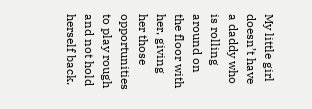My little girl doesn’t have a daddy who is rolling around on the floor with her, giving her those opportunities to play rough and not hold herself back.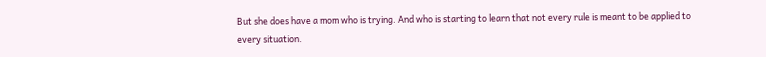But she does have a mom who is trying. And who is starting to learn that not every rule is meant to be applied to every situation.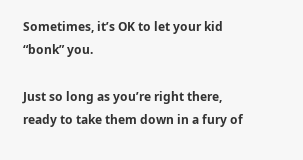Sometimes, it’s OK to let your kid “bonk” you.

Just so long as you’re right there, ready to take them down in a fury of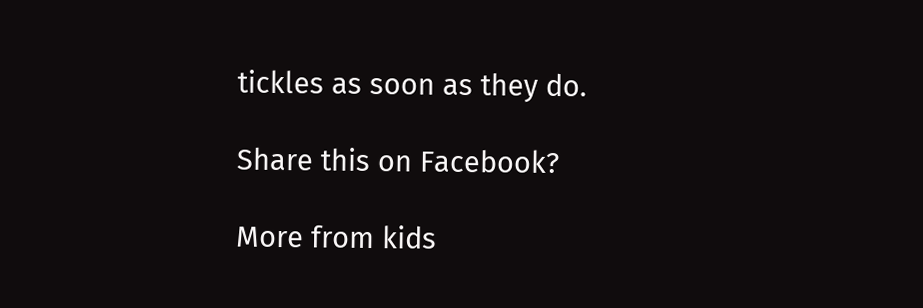tickles as soon as they do.

Share this on Facebook?

More from kids